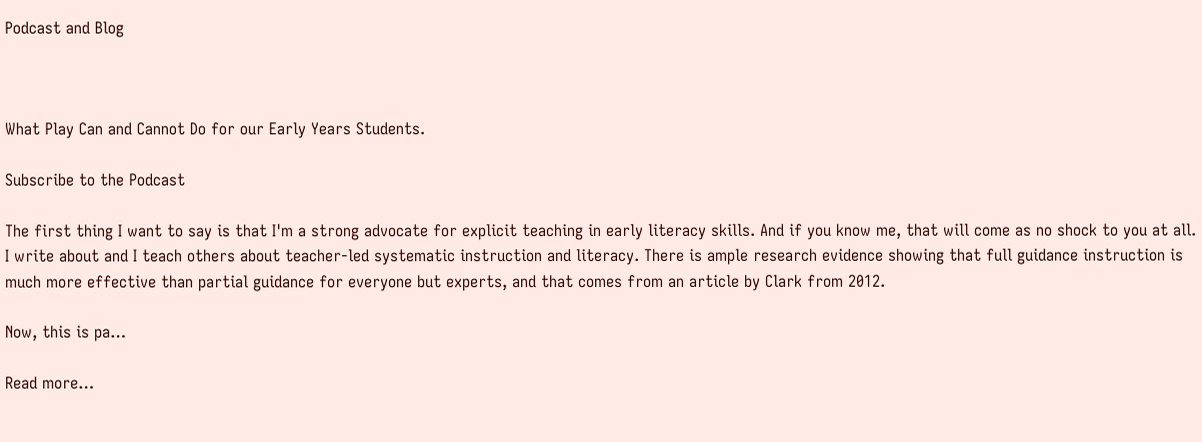Podcast and Blog



What Play Can and Cannot Do for our Early Years Students.

Subscribe to the Podcast

The first thing I want to say is that I'm a strong advocate for explicit teaching in early literacy skills. And if you know me, that will come as no shock to you at all.   I write about and I teach others about teacher-led systematic instruction and literacy. There is ample research evidence showing that full guidance instruction is much more effective than partial guidance for everyone but experts, and that comes from an article by Clark from 2012.

Now, this is pa…

Read more…